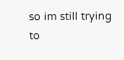so im still trying to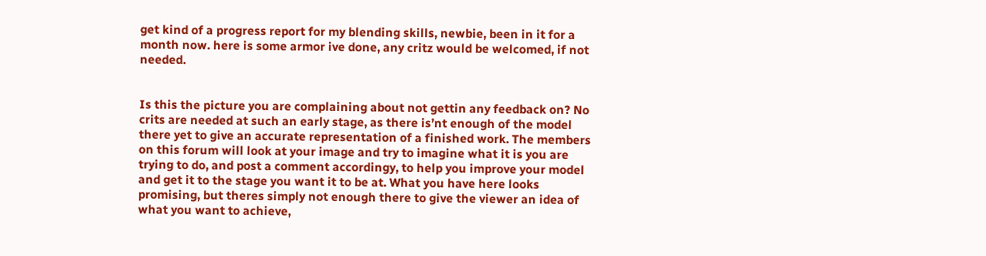get kind of a progress report for my blending skills, newbie, been in it for a month now. here is some armor ive done, any critz would be welcomed, if not needed.


Is this the picture you are complaining about not gettin any feedback on? No crits are needed at such an early stage, as there is’nt enough of the model there yet to give an accurate representation of a finished work. The members on this forum will look at your image and try to imagine what it is you are trying to do, and post a comment accordingy, to help you improve your model and get it to the stage you want it to be at. What you have here looks promising, but theres simply not enough there to give the viewer an idea of what you want to achieve,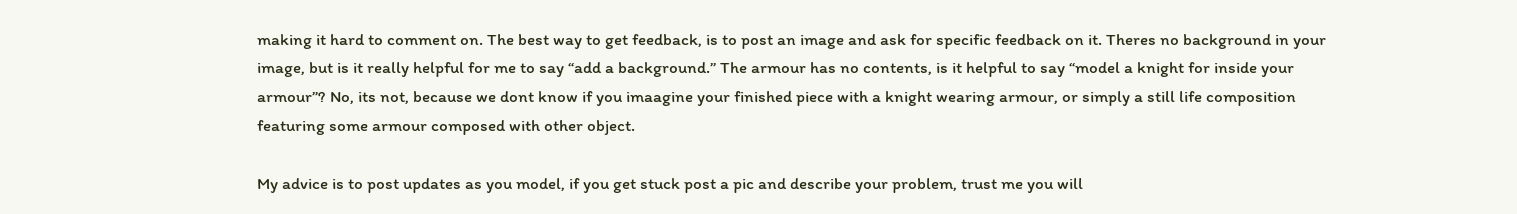making it hard to comment on. The best way to get feedback, is to post an image and ask for specific feedback on it. Theres no background in your image, but is it really helpful for me to say “add a background.” The armour has no contents, is it helpful to say “model a knight for inside your armour”? No, its not, because we dont know if you imaagine your finished piece with a knight wearing armour, or simply a still life composition featuring some armour composed with other object.

My advice is to post updates as you model, if you get stuck post a pic and describe your problem, trust me you will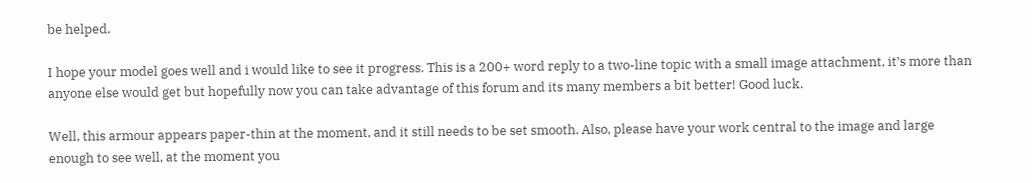be helped.

I hope your model goes well and i would like to see it progress. This is a 200+ word reply to a two-line topic with a small image attachment, it’s more than anyone else would get but hopefully now you can take advantage of this forum and its many members a bit better! Good luck.

Well, this armour appears paper-thin at the moment, and it still needs to be set smooth. Also, please have your work central to the image and large enough to see well, at the moment you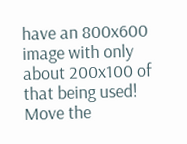have an 800x600 image with only about 200x100 of that being used! Move the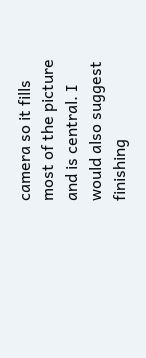camera so it fills most of the picture and is central. I would also suggest finishing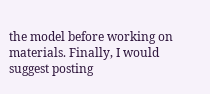the model before working on materials. Finally, I would suggest posting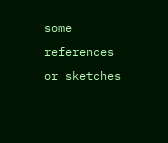some references or sketches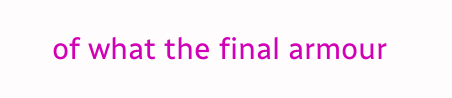of what the final armour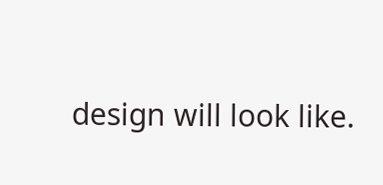design will look like.